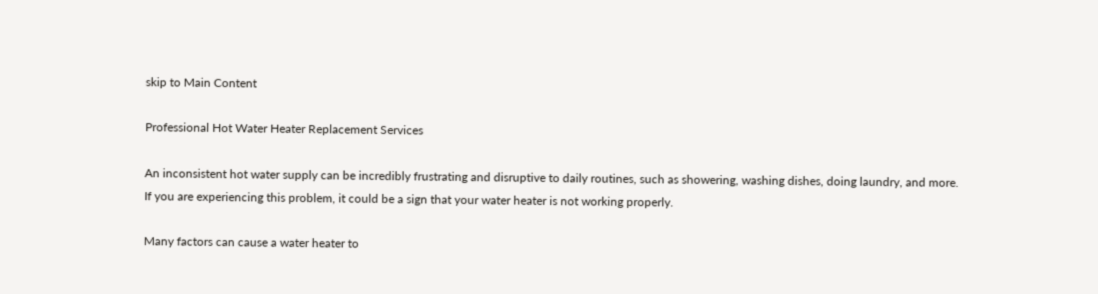skip to Main Content

Professional Hot Water Heater Replacement Services

An inconsistent hot water supply can be incredibly frustrating and disruptive to daily routines, such as showering, washing dishes, doing laundry, and more. If you are experiencing this problem, it could be a sign that your water heater is not working properly.

Many factors can cause a water heater to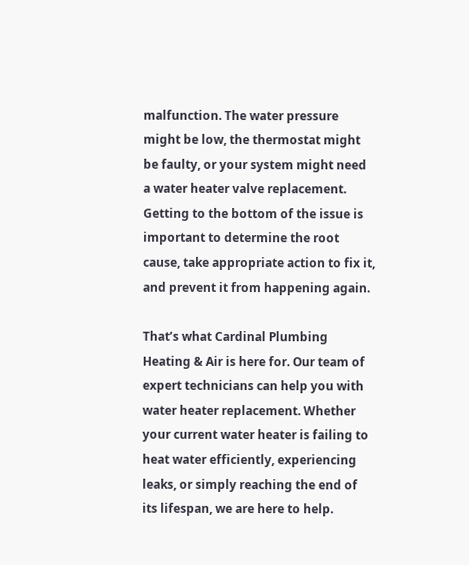malfunction. The water pressure might be low, the thermostat might be faulty, or your system might need a water heater valve replacement. Getting to the bottom of the issue is important to determine the root cause, take appropriate action to fix it, and prevent it from happening again.

That’s what Cardinal Plumbing Heating & Air is here for. Our team of expert technicians can help you with water heater replacement. Whether your current water heater is failing to heat water efficiently, experiencing leaks, or simply reaching the end of its lifespan, we are here to help.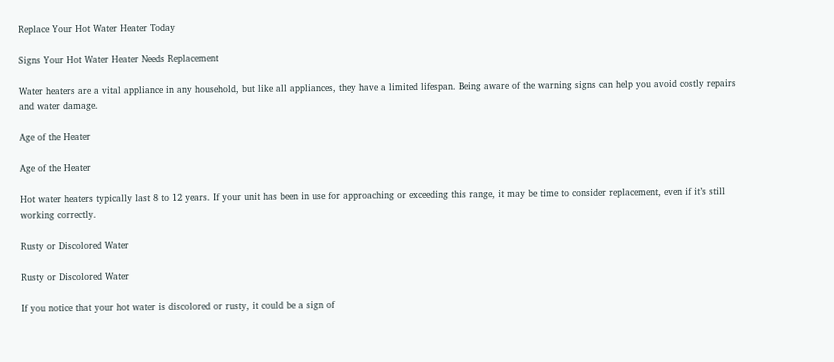Replace Your Hot Water Heater Today

Signs Your Hot Water Heater Needs Replacement

Water heaters are a vital appliance in any household, but like all appliances, they have a limited lifespan. Being aware of the warning signs can help you avoid costly repairs and water damage.

Age of the Heater

Age of the Heater

Hot water heaters typically last 8 to 12 years. If your unit has been in use for approaching or exceeding this range, it may be time to consider replacement, even if it’s still working correctly.

Rusty or Discolored Water

Rusty or Discolored Water

If you notice that your hot water is discolored or rusty, it could be a sign of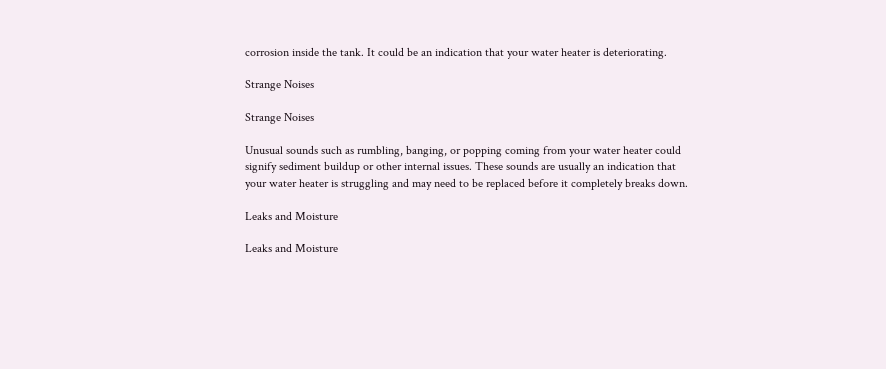corrosion inside the tank. It could be an indication that your water heater is deteriorating.

Strange Noises

Strange Noises

Unusual sounds such as rumbling, banging, or popping coming from your water heater could signify sediment buildup or other internal issues. These sounds are usually an indication that your water heater is struggling and may need to be replaced before it completely breaks down.

Leaks and Moisture

Leaks and Moisture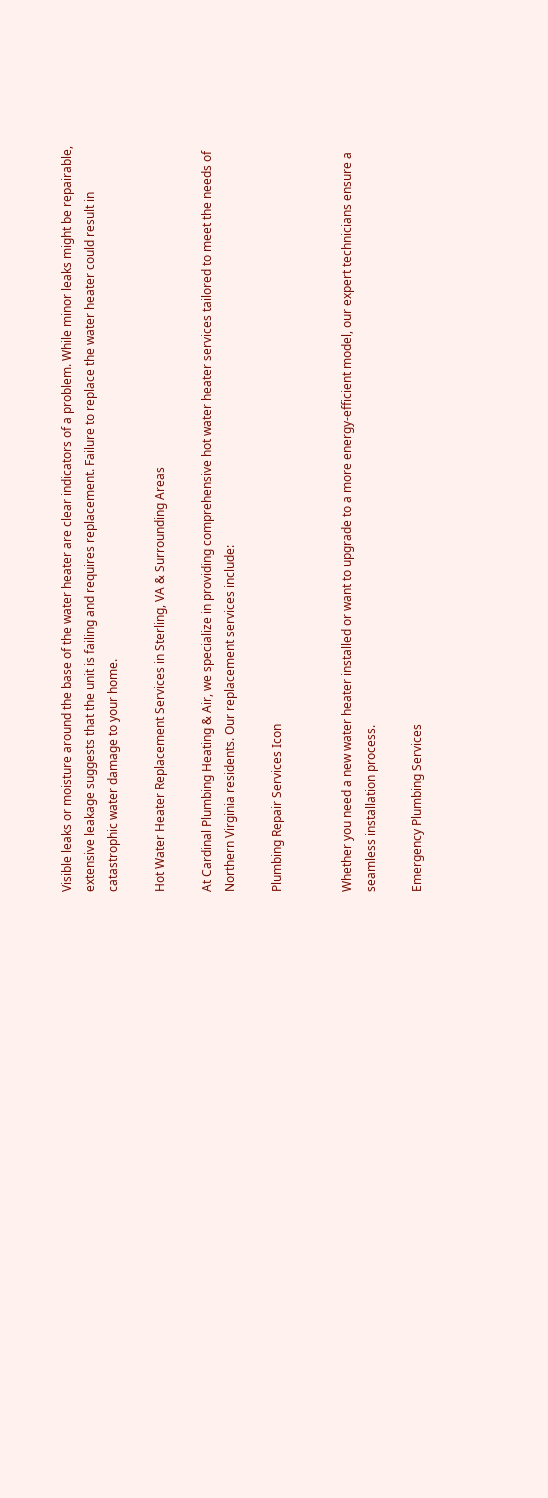Visible leaks or moisture around the base of the water heater are clear indicators of a problem. While minor leaks might be repairable, extensive leakage suggests that the unit is failing and requires replacement. Failure to replace the water heater could result in catastrophic water damage to your home.

Hot Water Heater Replacement Services in Sterling, VA & Surrounding Areas

At Cardinal Plumbing Heating & Air, we specialize in providing comprehensive hot water heater services tailored to meet the needs of Northern Virginia residents. Our replacement services include:

Plumbing Repair Services Icon


Whether you need a new water heater installed or want to upgrade to a more energy-efficient model, our expert technicians ensure a seamless installation process.

Emergency Plumbing Services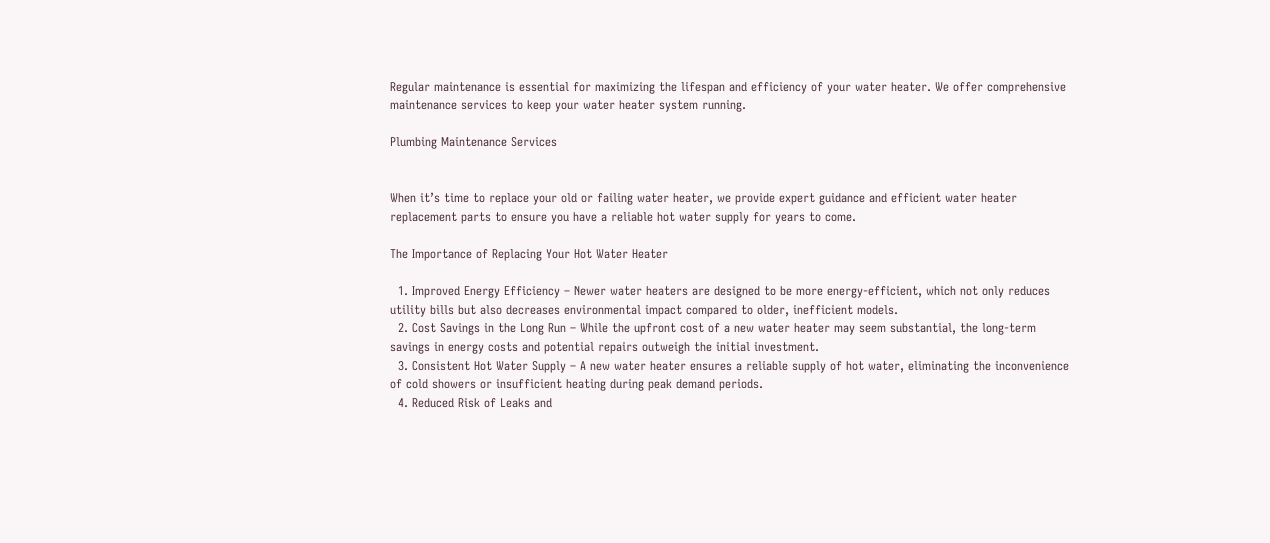Regular maintenance is essential for maximizing the lifespan and efficiency of your water heater. We offer comprehensive maintenance services to keep your water heater system running.

Plumbing Maintenance Services


When it’s time to replace your old or failing water heater, we provide expert guidance and efficient water heater replacement parts to ensure you have a reliable hot water supply for years to come.

The Importance of Replacing Your Hot Water Heater

  1. Improved Energy Efficiency – Newer water heaters are designed to be more energy-efficient, which not only reduces utility bills but also decreases environmental impact compared to older, inefficient models.
  2. Cost Savings in the Long Run – While the upfront cost of a new water heater may seem substantial, the long-term savings in energy costs and potential repairs outweigh the initial investment.
  3. Consistent Hot Water Supply – A new water heater ensures a reliable supply of hot water, eliminating the inconvenience of cold showers or insufficient heating during peak demand periods.
  4. Reduced Risk of Leaks and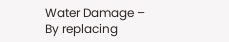Water Damage – By replacing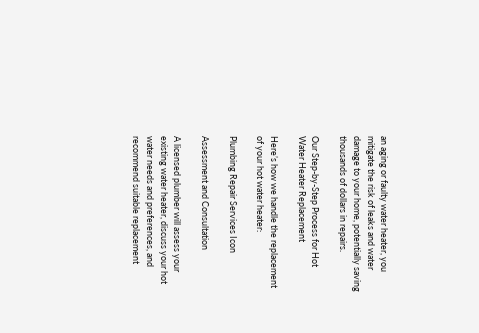an aging or faulty water heater, you mitigate the risk of leaks and water damage to your home, potentially saving thousands of dollars in repairs.

Our Step-by-Step Process for Hot Water Heater Replacement

Here’s how we handle the replacement of your hot water heater:

Plumbing Repair Services Icon

Assessment and Consultation

A licensed plumber will assess your existing water heater, discuss your hot water needs and preferences, and recommend suitable replacement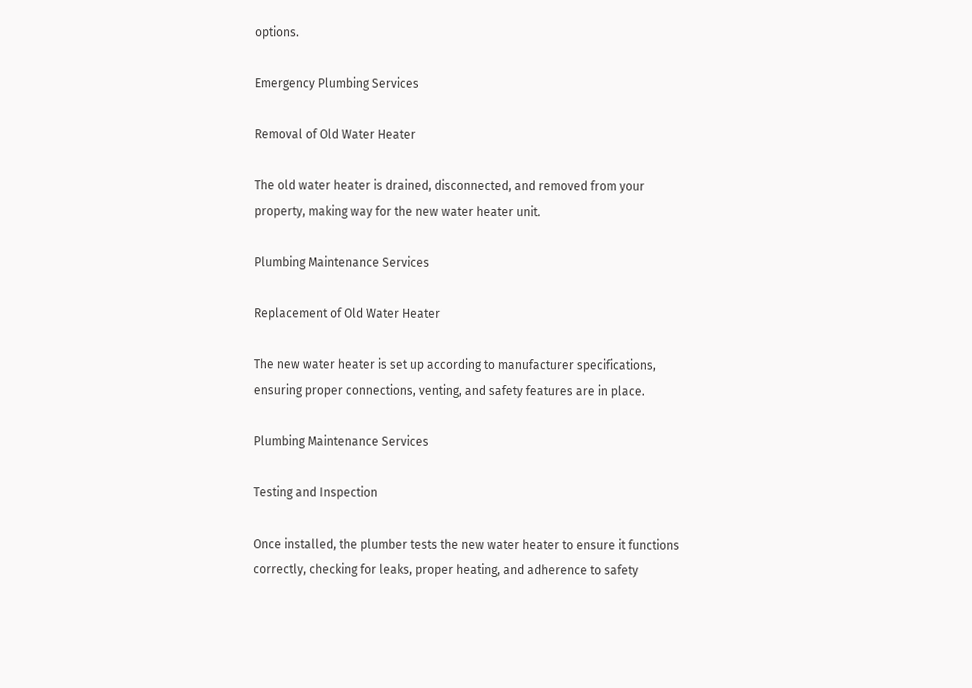options.

Emergency Plumbing Services

Removal of Old Water Heater

The old water heater is drained, disconnected, and removed from your property, making way for the new water heater unit.

Plumbing Maintenance Services

Replacement of Old Water Heater

The new water heater is set up according to manufacturer specifications, ensuring proper connections, venting, and safety features are in place.

Plumbing Maintenance Services

Testing and Inspection

Once installed, the plumber tests the new water heater to ensure it functions correctly, checking for leaks, proper heating, and adherence to safety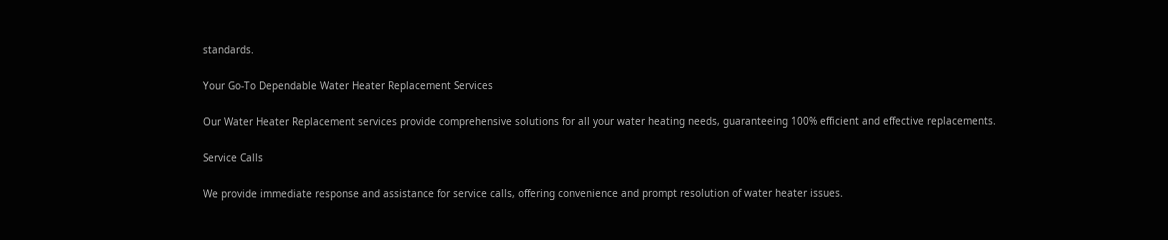standards.

Your Go-To Dependable Water Heater Replacement Services

Our Water Heater Replacement services provide comprehensive solutions for all your water heating needs, guaranteeing 100% efficient and effective replacements.

Service Calls

We provide immediate response and assistance for service calls, offering convenience and prompt resolution of water heater issues.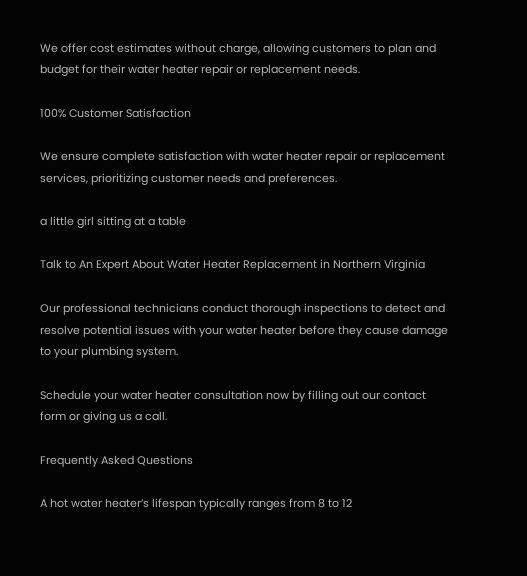We offer cost estimates without charge, allowing customers to plan and budget for their water heater repair or replacement needs.

100% Customer Satisfaction

We ensure complete satisfaction with water heater repair or replacement services, prioritizing customer needs and preferences.

a little girl sitting at a table

Talk to An Expert About Water Heater Replacement in Northern Virginia

Our professional technicians conduct thorough inspections to detect and resolve potential issues with your water heater before they cause damage to your plumbing system.

Schedule your water heater consultation now by filling out our contact form or giving us a call.

Frequently Asked Questions

A hot water heater’s lifespan typically ranges from 8 to 12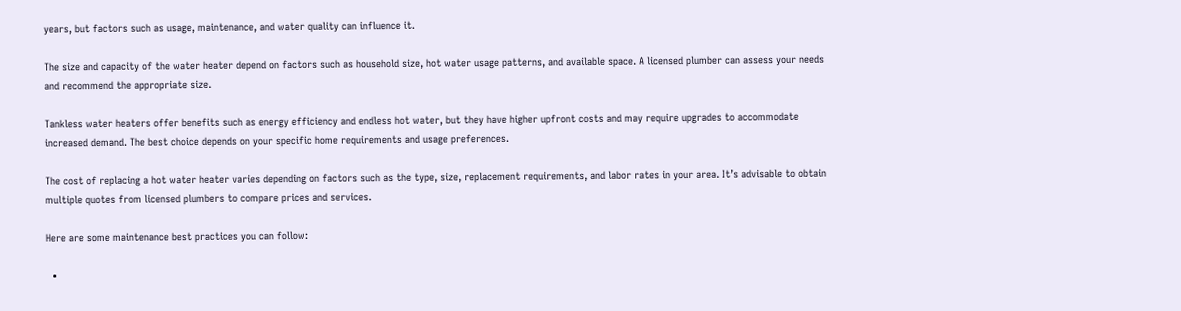years, but factors such as usage, maintenance, and water quality can influence it.

The size and capacity of the water heater depend on factors such as household size, hot water usage patterns, and available space. A licensed plumber can assess your needs and recommend the appropriate size.

Tankless water heaters offer benefits such as energy efficiency and endless hot water, but they have higher upfront costs and may require upgrades to accommodate increased demand. The best choice depends on your specific home requirements and usage preferences.

The cost of replacing a hot water heater varies depending on factors such as the type, size, replacement requirements, and labor rates in your area. It’s advisable to obtain multiple quotes from licensed plumbers to compare prices and services.

Here are some maintenance best practices you can follow:

  •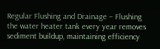Regular Flushing and Drainage – Flushing the water heater tank every year removes sediment buildup, maintaining efficiency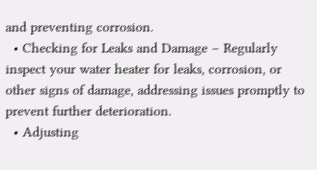and preventing corrosion.
  • Checking for Leaks and Damage – Regularly inspect your water heater for leaks, corrosion, or other signs of damage, addressing issues promptly to prevent further deterioration.
  • Adjusting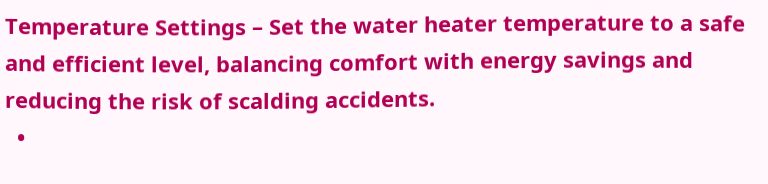Temperature Settings – Set the water heater temperature to a safe and efficient level, balancing comfort with energy savings and reducing the risk of scalding accidents.
  •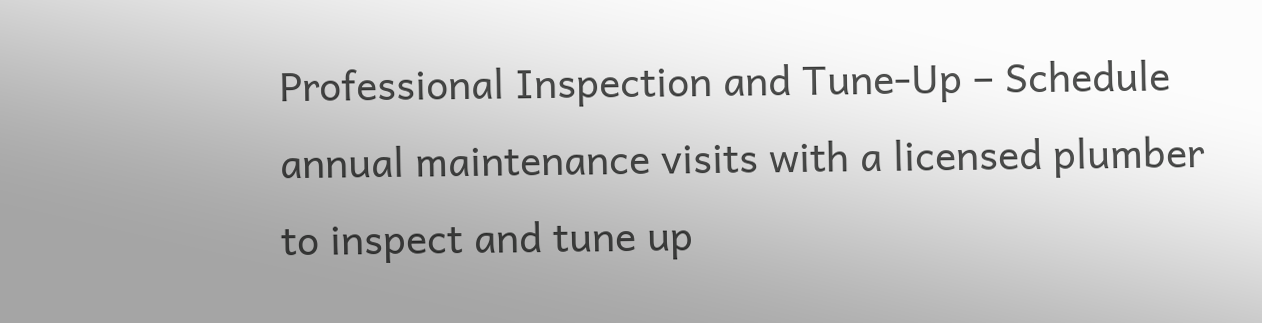Professional Inspection and Tune-Up – Schedule annual maintenance visits with a licensed plumber to inspect and tune up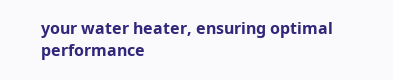your water heater, ensuring optimal performance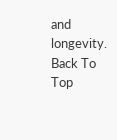and longevity.
Back To Top